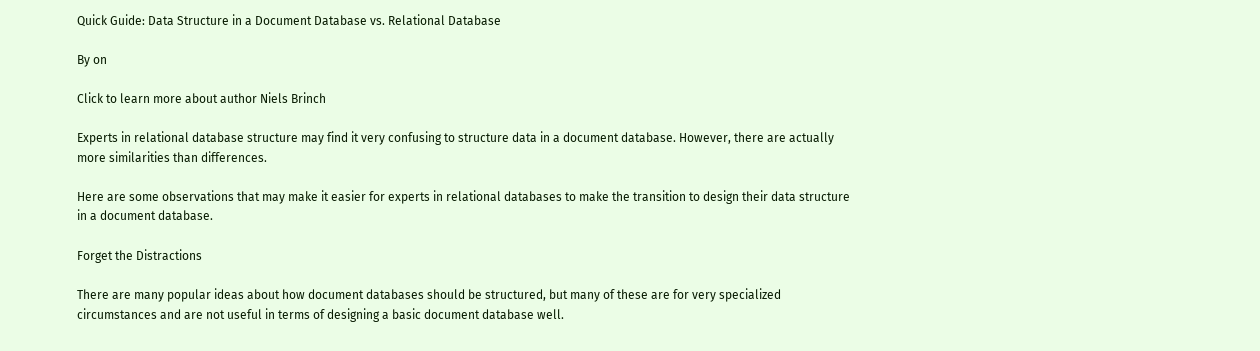Quick Guide: Data Structure in a Document Database vs. Relational Database

By on

Click to learn more about author Niels Brinch

Experts in relational database structure may find it very confusing to structure data in a document database. However, there are actually more similarities than differences.

Here are some observations that may make it easier for experts in relational databases to make the transition to design their data structure in a document database.

Forget the Distractions

There are many popular ideas about how document databases should be structured, but many of these are for very specialized circumstances and are not useful in terms of designing a basic document database well.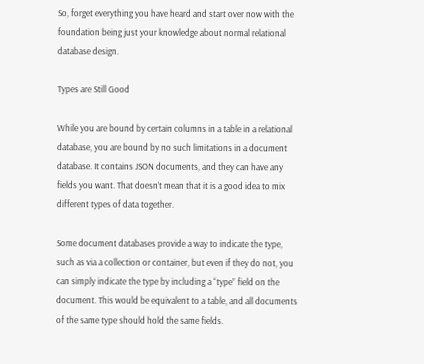So, forget everything you have heard and start over now with the foundation being just your knowledge about normal relational database design.

Types are Still Good

While you are bound by certain columns in a table in a relational database, you are bound by no such limitations in a document database. It contains JSON documents, and they can have any fields you want. That doesn’t mean that it is a good idea to mix different types of data together.

Some document databases provide a way to indicate the type, such as via a collection or container, but even if they do not, you can simply indicate the type by including a “type” field on the document. This would be equivalent to a table, and all documents of the same type should hold the same fields.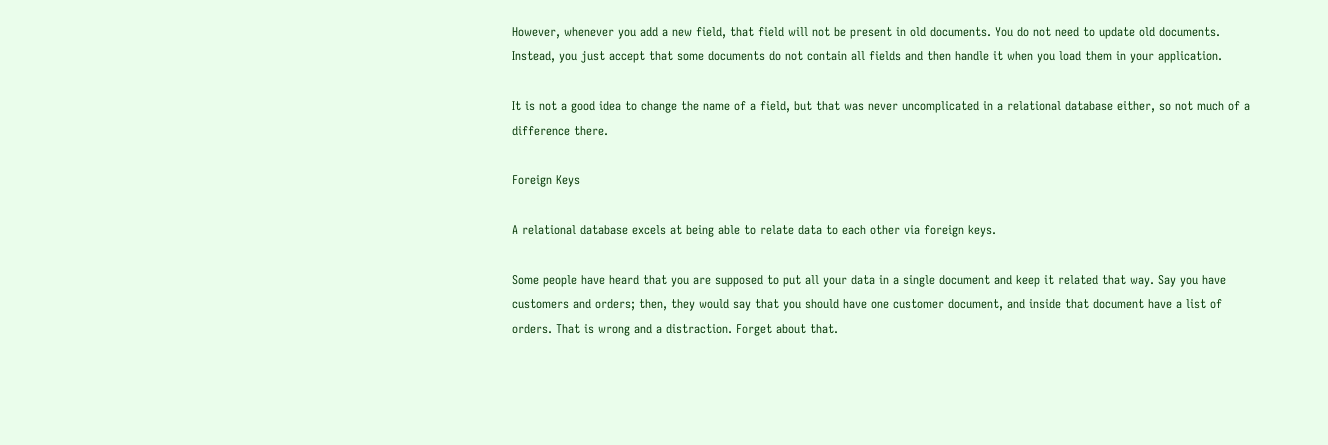However, whenever you add a new field, that field will not be present in old documents. You do not need to update old documents. Instead, you just accept that some documents do not contain all fields and then handle it when you load them in your application.

It is not a good idea to change the name of a field, but that was never uncomplicated in a relational database either, so not much of a difference there.

Foreign Keys

A relational database excels at being able to relate data to each other via foreign keys.

Some people have heard that you are supposed to put all your data in a single document and keep it related that way. Say you have customers and orders; then, they would say that you should have one customer document, and inside that document have a list of orders. That is wrong and a distraction. Forget about that.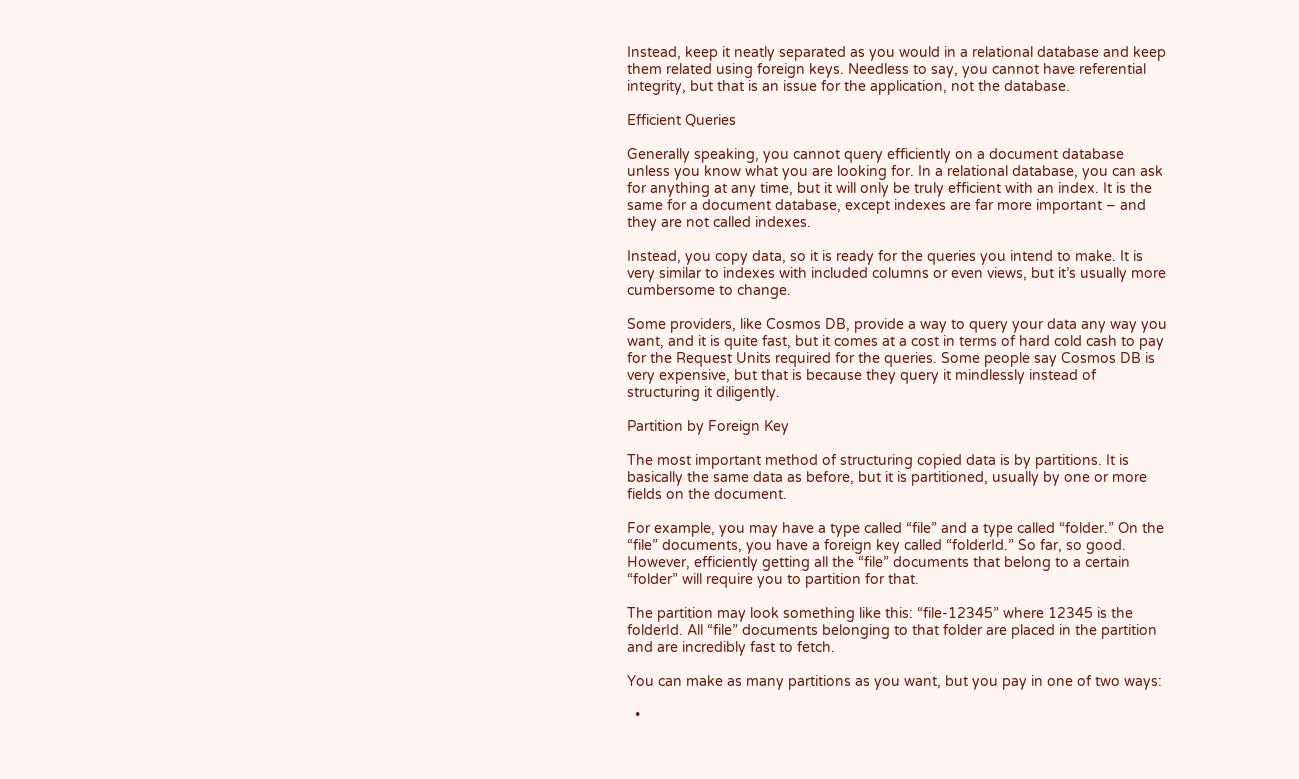Instead, keep it neatly separated as you would in a relational database and keep them related using foreign keys. Needless to say, you cannot have referential integrity, but that is an issue for the application, not the database.

Efficient Queries

Generally speaking, you cannot query efficiently on a document database unless you know what you are looking for. In a relational database, you can ask for anything at any time, but it will only be truly efficient with an index. It is the same for a document database, except indexes are far more important – and they are not called indexes.

Instead, you copy data, so it is ready for the queries you intend to make. It is very similar to indexes with included columns or even views, but it’s usually more cumbersome to change.

Some providers, like Cosmos DB, provide a way to query your data any way you want, and it is quite fast, but it comes at a cost in terms of hard cold cash to pay for the Request Units required for the queries. Some people say Cosmos DB is very expensive, but that is because they query it mindlessly instead of structuring it diligently.

Partition by Foreign Key

The most important method of structuring copied data is by partitions. It is basically the same data as before, but it is partitioned, usually by one or more fields on the document.

For example, you may have a type called “file” and a type called “folder.” On the “file” documents, you have a foreign key called “folderId.” So far, so good. However, efficiently getting all the “file” documents that belong to a certain “folder” will require you to partition for that.

The partition may look something like this: “file-12345” where 12345 is the folderId. All “file” documents belonging to that folder are placed in the partition and are incredibly fast to fetch.

You can make as many partitions as you want, but you pay in one of two ways:

  •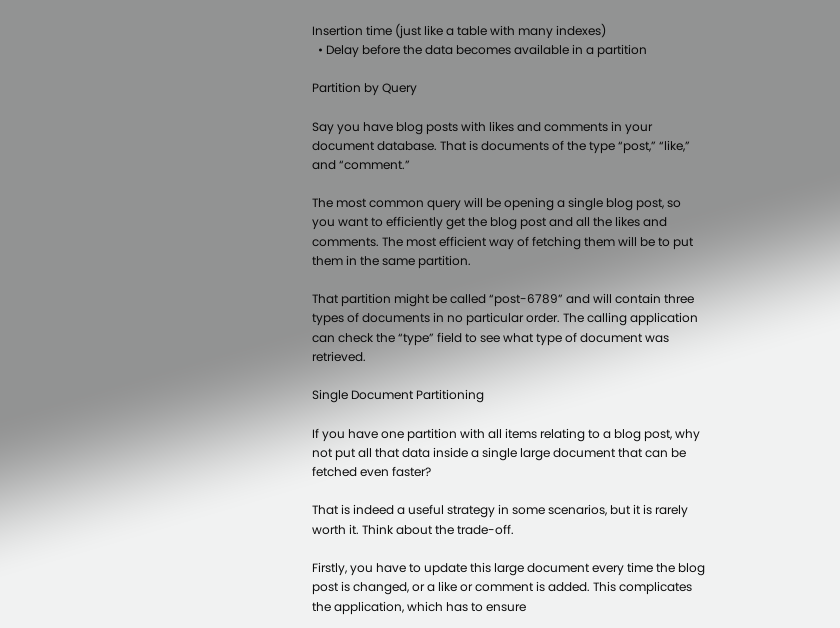Insertion time (just like a table with many indexes)
  • Delay before the data becomes available in a partition

Partition by Query

Say you have blog posts with likes and comments in your document database. That is documents of the type “post,” “like,” and “comment.”

The most common query will be opening a single blog post, so you want to efficiently get the blog post and all the likes and comments. The most efficient way of fetching them will be to put them in the same partition.

That partition might be called “post-6789” and will contain three types of documents in no particular order. The calling application can check the “type” field to see what type of document was retrieved.

Single Document Partitioning

If you have one partition with all items relating to a blog post, why not put all that data inside a single large document that can be fetched even faster?

That is indeed a useful strategy in some scenarios, but it is rarely worth it. Think about the trade-off.

Firstly, you have to update this large document every time the blog post is changed, or a like or comment is added. This complicates the application, which has to ensure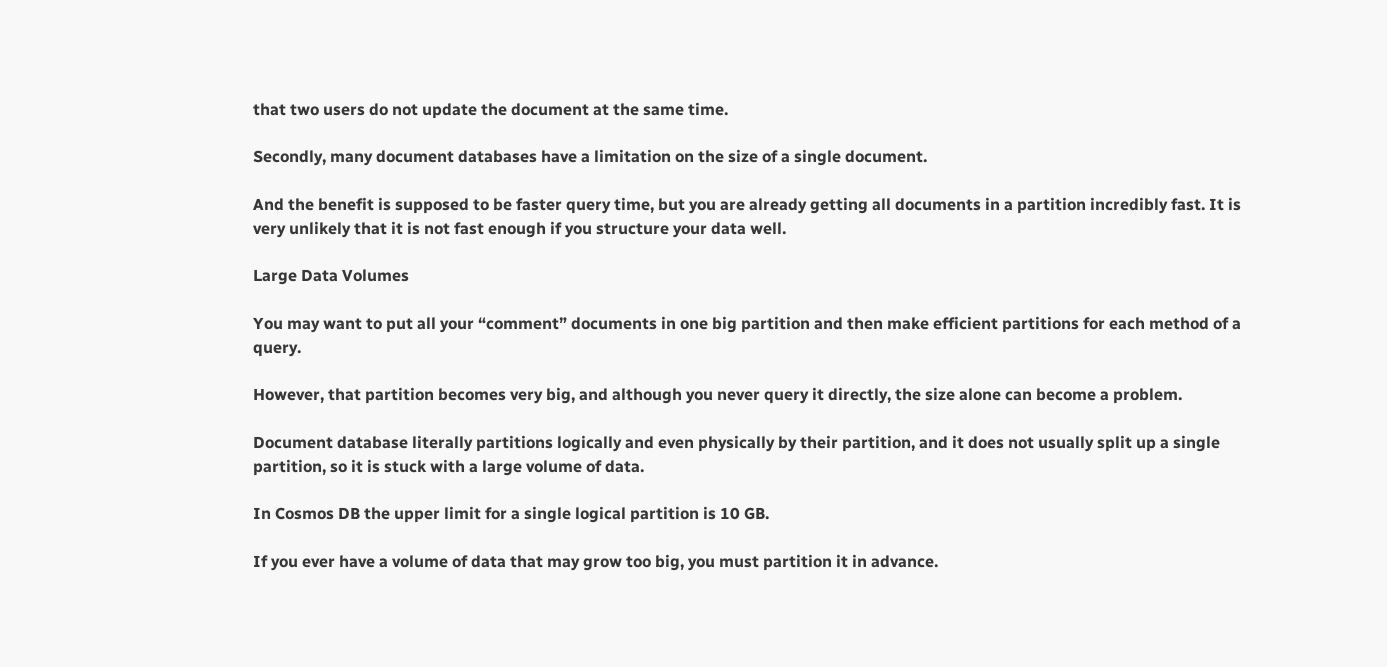that two users do not update the document at the same time.

Secondly, many document databases have a limitation on the size of a single document.

And the benefit is supposed to be faster query time, but you are already getting all documents in a partition incredibly fast. It is very unlikely that it is not fast enough if you structure your data well.

Large Data Volumes

You may want to put all your “comment” documents in one big partition and then make efficient partitions for each method of a query.

However, that partition becomes very big, and although you never query it directly, the size alone can become a problem.

Document database literally partitions logically and even physically by their partition, and it does not usually split up a single partition, so it is stuck with a large volume of data.

In Cosmos DB the upper limit for a single logical partition is 10 GB.

If you ever have a volume of data that may grow too big, you must partition it in advance.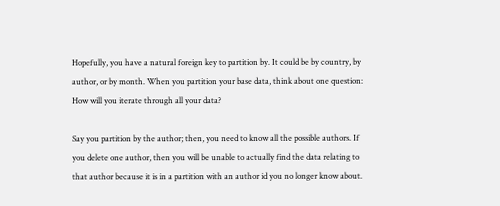Hopefully, you have a natural foreign key to partition by. It could be by country, by author, or by month. When you partition your base data, think about one question: How will you iterate through all your data?

Say you partition by the author; then, you need to know all the possible authors. If you delete one author, then you will be unable to actually find the data relating to that author because it is in a partition with an author id you no longer know about.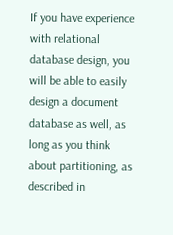If you have experience with relational database design, you will be able to easily design a document database as well, as long as you think about partitioning, as described in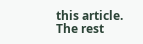this article. The rest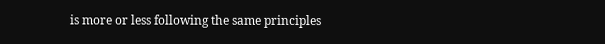is more or less following the same principles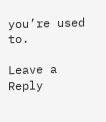you’re used to.

Leave a Reply